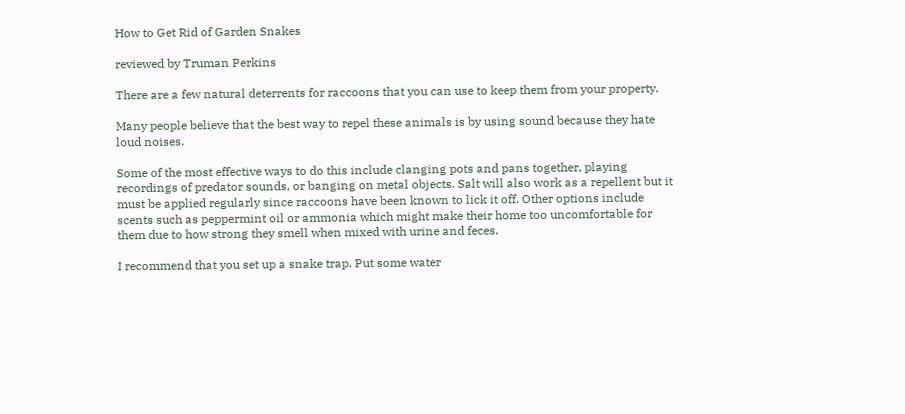How to Get Rid of Garden Snakes

reviewed by Truman Perkins

There are a few natural deterrents for raccoons that you can use to keep them from your property.

Many people believe that the best way to repel these animals is by using sound because they hate loud noises.

Some of the most effective ways to do this include clanging pots and pans together, playing recordings of predator sounds, or banging on metal objects. Salt will also work as a repellent but it must be applied regularly since raccoons have been known to lick it off. Other options include scents such as peppermint oil or ammonia which might make their home too uncomfortable for them due to how strong they smell when mixed with urine and feces.

I recommend that you set up a snake trap. Put some water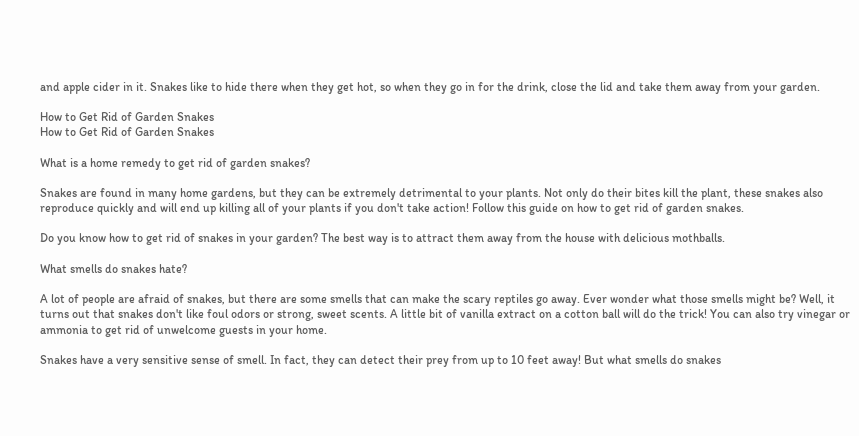and apple cider in it. Snakes like to hide there when they get hot, so when they go in for the drink, close the lid and take them away from your garden.

How to Get Rid of Garden Snakes
How to Get Rid of Garden Snakes

What is a home remedy to get rid of garden snakes?

Snakes are found in many home gardens, but they can be extremely detrimental to your plants. Not only do their bites kill the plant, these snakes also reproduce quickly and will end up killing all of your plants if you don't take action! Follow this guide on how to get rid of garden snakes.

Do you know how to get rid of snakes in your garden? The best way is to attract them away from the house with delicious mothballs.

What smells do snakes hate?

A lot of people are afraid of snakes, but there are some smells that can make the scary reptiles go away. Ever wonder what those smells might be? Well, it turns out that snakes don't like foul odors or strong, sweet scents. A little bit of vanilla extract on a cotton ball will do the trick! You can also try vinegar or ammonia to get rid of unwelcome guests in your home.

Snakes have a very sensitive sense of smell. In fact, they can detect their prey from up to 10 feet away! But what smells do snakes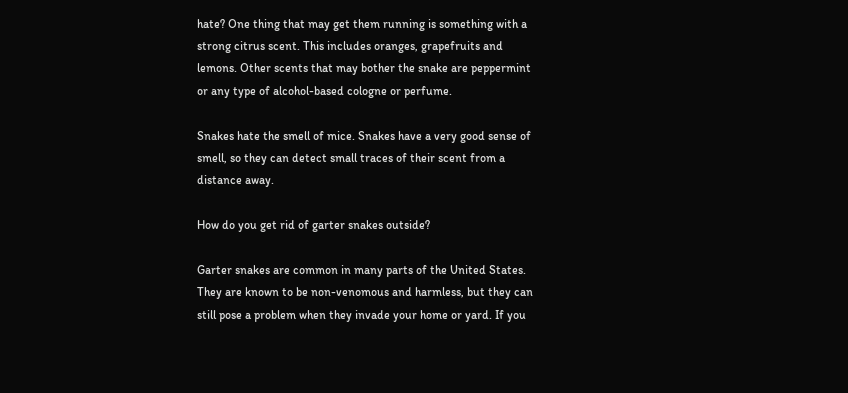hate? One thing that may get them running is something with a strong citrus scent. This includes oranges, grapefruits and lemons. Other scents that may bother the snake are peppermint or any type of alcohol-based cologne or perfume.

Snakes hate the smell of mice. Snakes have a very good sense of smell, so they can detect small traces of their scent from a distance away.

How do you get rid of garter snakes outside?

Garter snakes are common in many parts of the United States. They are known to be non-venomous and harmless, but they can still pose a problem when they invade your home or yard. If you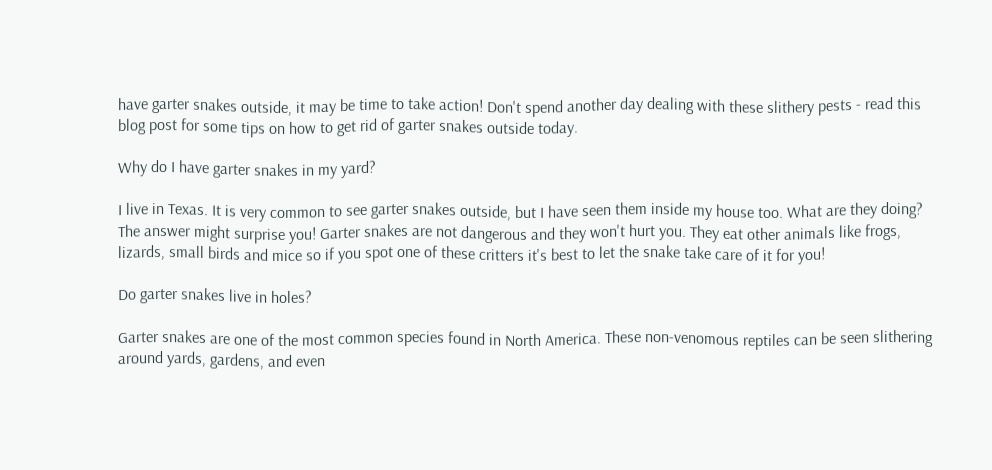have garter snakes outside, it may be time to take action! Don't spend another day dealing with these slithery pests - read this blog post for some tips on how to get rid of garter snakes outside today.

Why do I have garter snakes in my yard?

I live in Texas. It is very common to see garter snakes outside, but I have seen them inside my house too. What are they doing? The answer might surprise you! Garter snakes are not dangerous and they won't hurt you. They eat other animals like frogs, lizards, small birds and mice so if you spot one of these critters it's best to let the snake take care of it for you!

Do garter snakes live in holes?

Garter snakes are one of the most common species found in North America. These non-venomous reptiles can be seen slithering around yards, gardens, and even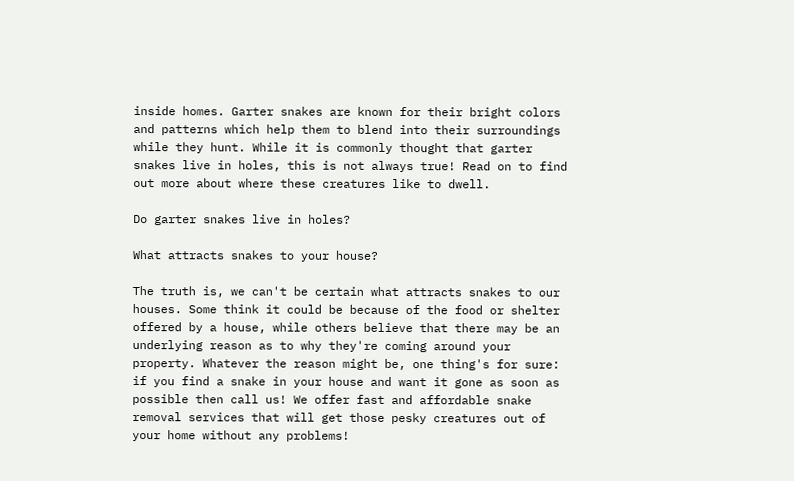inside homes. Garter snakes are known for their bright colors and patterns which help them to blend into their surroundings while they hunt. While it is commonly thought that garter snakes live in holes, this is not always true! Read on to find out more about where these creatures like to dwell.

Do garter snakes live in holes?

What attracts snakes to your house?

The truth is, we can't be certain what attracts snakes to our houses. Some think it could be because of the food or shelter offered by a house, while others believe that there may be an underlying reason as to why they're coming around your property. Whatever the reason might be, one thing's for sure: if you find a snake in your house and want it gone as soon as possible then call us! We offer fast and affordable snake removal services that will get those pesky creatures out of your home without any problems!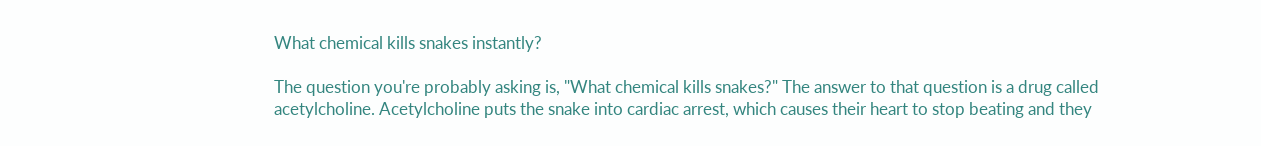What chemical kills snakes instantly?

The question you're probably asking is, "What chemical kills snakes?" The answer to that question is a drug called acetylcholine. Acetylcholine puts the snake into cardiac arrest, which causes their heart to stop beating and they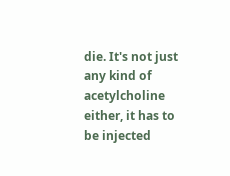die. It's not just any kind of acetylcholine either, it has to be injected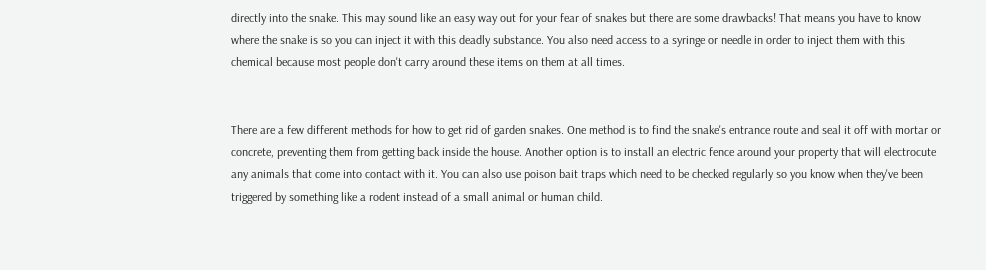directly into the snake. This may sound like an easy way out for your fear of snakes but there are some drawbacks! That means you have to know where the snake is so you can inject it with this deadly substance. You also need access to a syringe or needle in order to inject them with this chemical because most people don't carry around these items on them at all times.


There are a few different methods for how to get rid of garden snakes. One method is to find the snake's entrance route and seal it off with mortar or concrete, preventing them from getting back inside the house. Another option is to install an electric fence around your property that will electrocute any animals that come into contact with it. You can also use poison bait traps which need to be checked regularly so you know when they've been triggered by something like a rodent instead of a small animal or human child.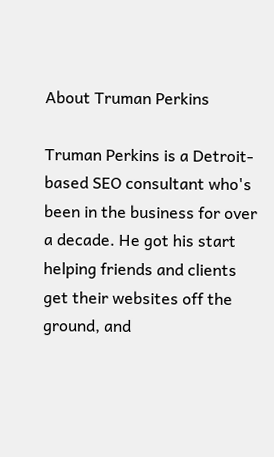About Truman Perkins

Truman Perkins is a Detroit-based SEO consultant who's been in the business for over a decade. He got his start helping friends and clients get their websites off the ground, and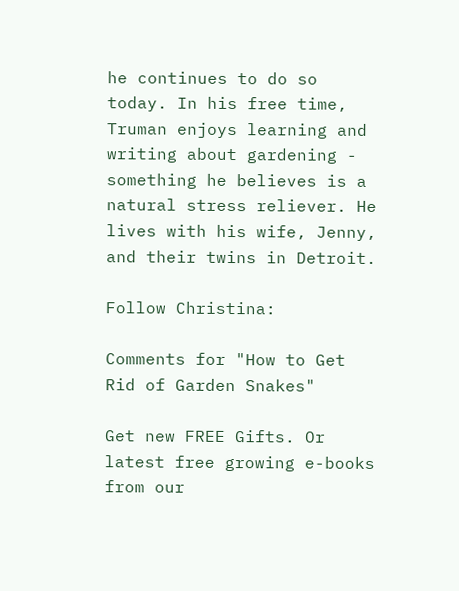he continues to do so today. In his free time, Truman enjoys learning and writing about gardening - something he believes is a natural stress reliever. He lives with his wife, Jenny, and their twins in Detroit.

Follow Christina:

Comments for "How to Get Rid of Garden Snakes"

Get new FREE Gifts. Or latest free growing e-books from our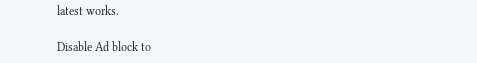latest works.

Disable Ad block to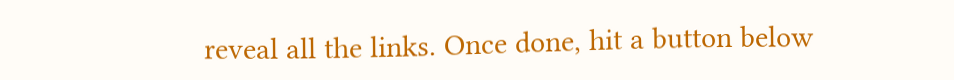reveal all the links. Once done, hit a button below